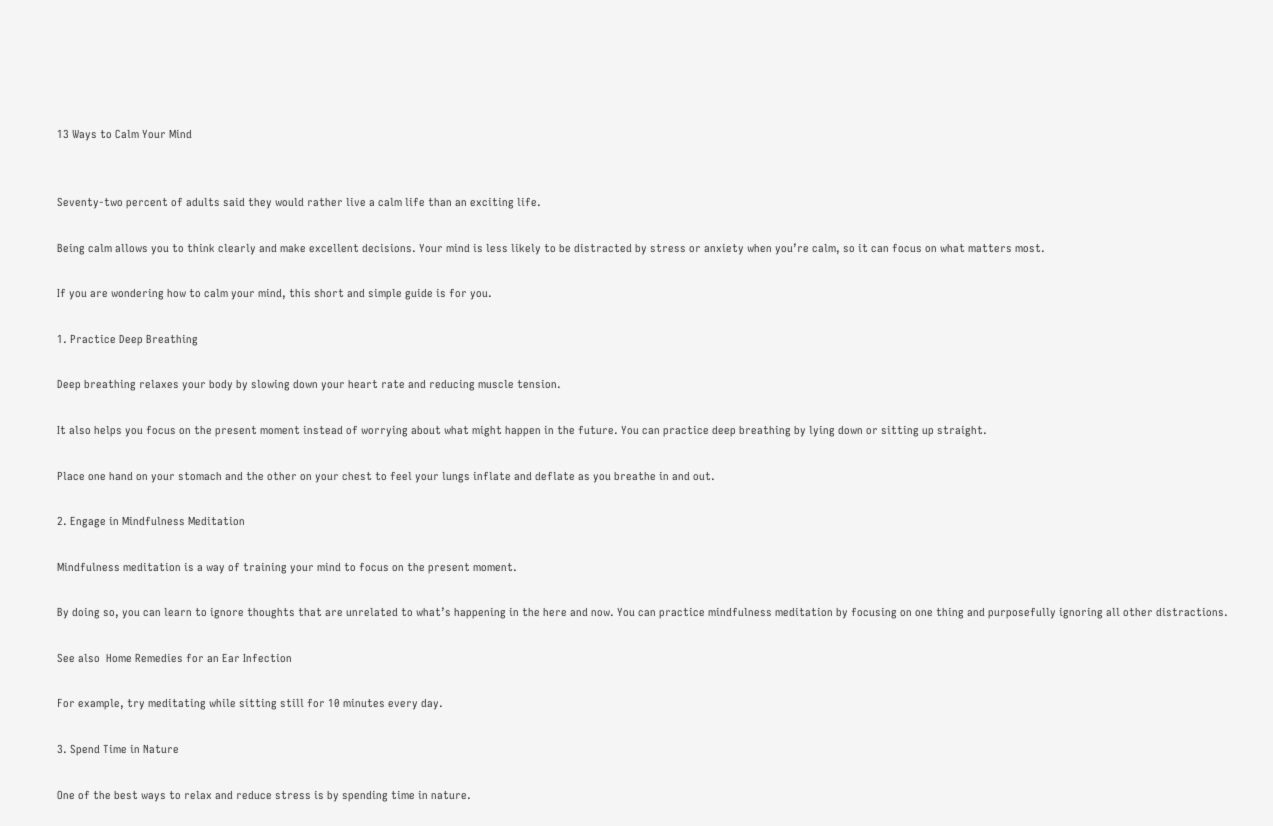13 Ways to Calm Your Mind


Seventy-two percent of adults said they would rather live a calm life than an exciting life.

Being calm allows you to think clearly and make excellent decisions. Your mind is less likely to be distracted by stress or anxiety when you’re calm, so it can focus on what matters most.

If you are wondering how to calm your mind, this short and simple guide is for you.

1. Practice Deep Breathing

Deep breathing relaxes your body by slowing down your heart rate and reducing muscle tension.

It also helps you focus on the present moment instead of worrying about what might happen in the future. You can practice deep breathing by lying down or sitting up straight.

Place one hand on your stomach and the other on your chest to feel your lungs inflate and deflate as you breathe in and out.

2. Engage in Mindfulness Meditation

Mindfulness meditation is a way of training your mind to focus on the present moment.

By doing so, you can learn to ignore thoughts that are unrelated to what’s happening in the here and now. You can practice mindfulness meditation by focusing on one thing and purposefully ignoring all other distractions.

See also  Home Remedies for an Ear Infection

For example, try meditating while sitting still for 10 minutes every day.

3. Spend Time in Nature

One of the best ways to relax and reduce stress is by spending time in nature.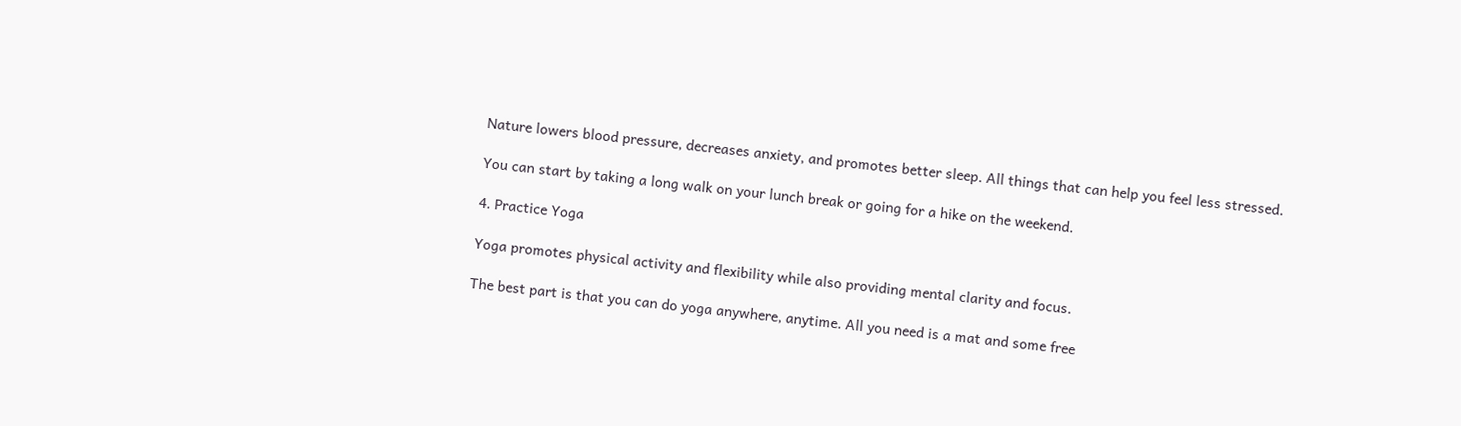Nature lowers blood pressure, decreases anxiety, and promotes better sleep. All things that can help you feel less stressed.

You can start by taking a long walk on your lunch break or going for a hike on the weekend.

4. Practice Yoga

Yoga promotes physical activity and flexibility while also providing mental clarity and focus.

The best part is that you can do yoga anywhere, anytime. All you need is a mat and some free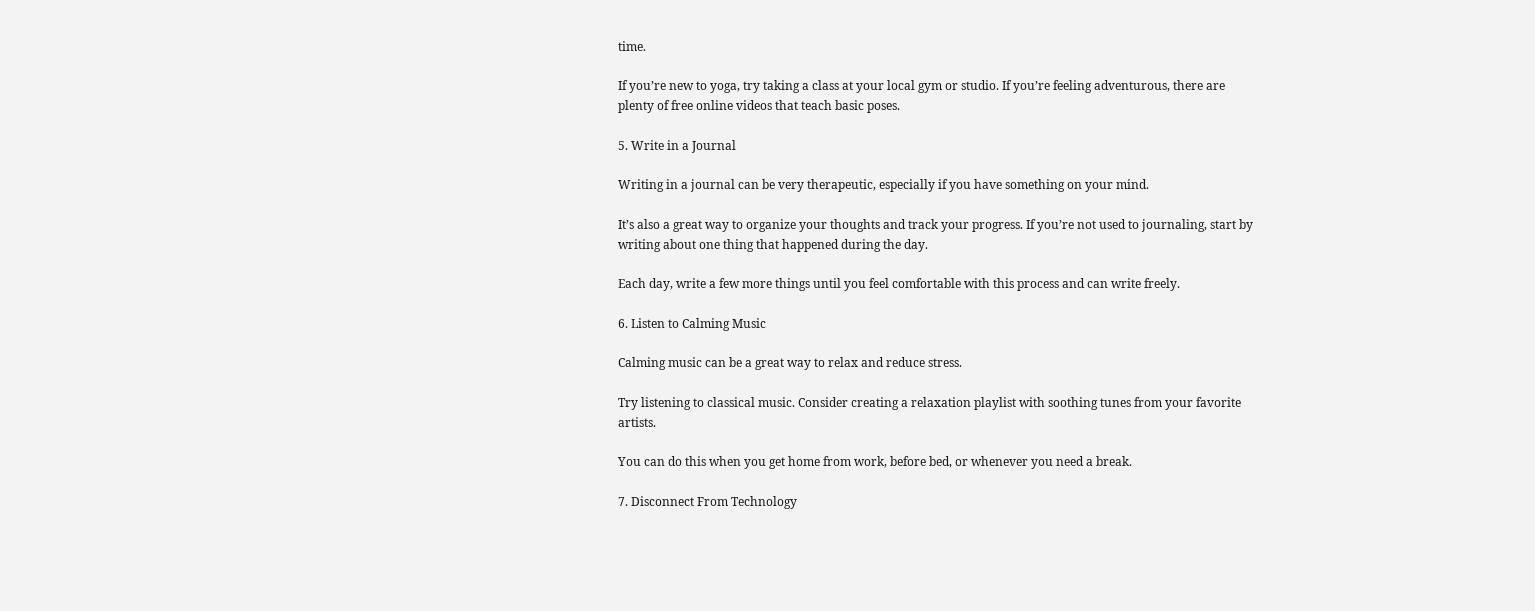time.

If you’re new to yoga, try taking a class at your local gym or studio. If you’re feeling adventurous, there are plenty of free online videos that teach basic poses.

5. Write in a Journal

Writing in a journal can be very therapeutic, especially if you have something on your mind.

It’s also a great way to organize your thoughts and track your progress. If you’re not used to journaling, start by writing about one thing that happened during the day.

Each day, write a few more things until you feel comfortable with this process and can write freely.

6. Listen to Calming Music

Calming music can be a great way to relax and reduce stress.

Try listening to classical music. Consider creating a relaxation playlist with soothing tunes from your favorite artists.

You can do this when you get home from work, before bed, or whenever you need a break.

7. Disconnect From Technology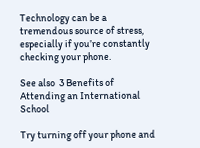Technology can be a tremendous source of stress, especially if you’re constantly checking your phone.

See also  3 Benefits of Attending an International School

Try turning off your phone and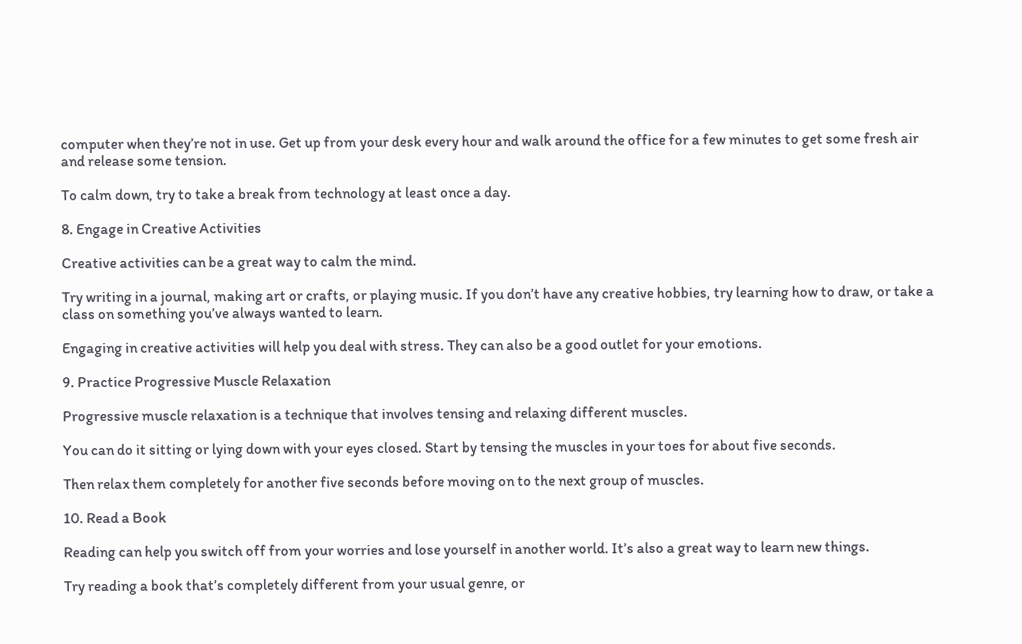computer when they’re not in use. Get up from your desk every hour and walk around the office for a few minutes to get some fresh air and release some tension.

To calm down, try to take a break from technology at least once a day.

8. Engage in Creative Activities

Creative activities can be a great way to calm the mind.

Try writing in a journal, making art or crafts, or playing music. If you don’t have any creative hobbies, try learning how to draw, or take a class on something you’ve always wanted to learn.

Engaging in creative activities will help you deal with stress. They can also be a good outlet for your emotions.

9. Practice Progressive Muscle Relaxation

Progressive muscle relaxation is a technique that involves tensing and relaxing different muscles.

You can do it sitting or lying down with your eyes closed. Start by tensing the muscles in your toes for about five seconds.

Then relax them completely for another five seconds before moving on to the next group of muscles.

10. Read a Book

Reading can help you switch off from your worries and lose yourself in another world. It’s also a great way to learn new things.

Try reading a book that’s completely different from your usual genre, or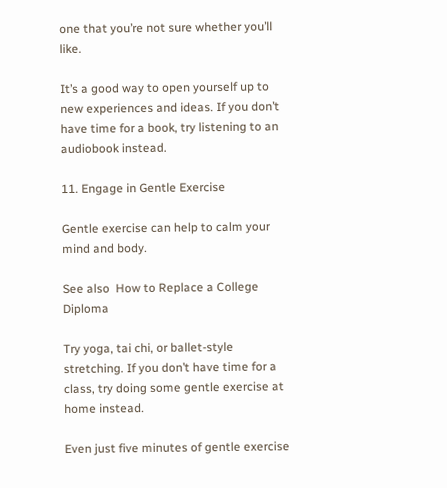one that you’re not sure whether you’ll like.

It’s a good way to open yourself up to new experiences and ideas. If you don’t have time for a book, try listening to an audiobook instead.

11. Engage in Gentle Exercise

Gentle exercise can help to calm your mind and body.

See also  How to Replace a College Diploma

Try yoga, tai chi, or ballet-style stretching. If you don’t have time for a class, try doing some gentle exercise at home instead.

Even just five minutes of gentle exercise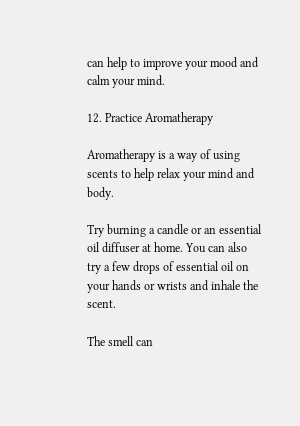can help to improve your mood and calm your mind.

12. Practice Aromatherapy

Aromatherapy is a way of using scents to help relax your mind and body.

Try burning a candle or an essential oil diffuser at home. You can also try a few drops of essential oil on your hands or wrists and inhale the scent.

The smell can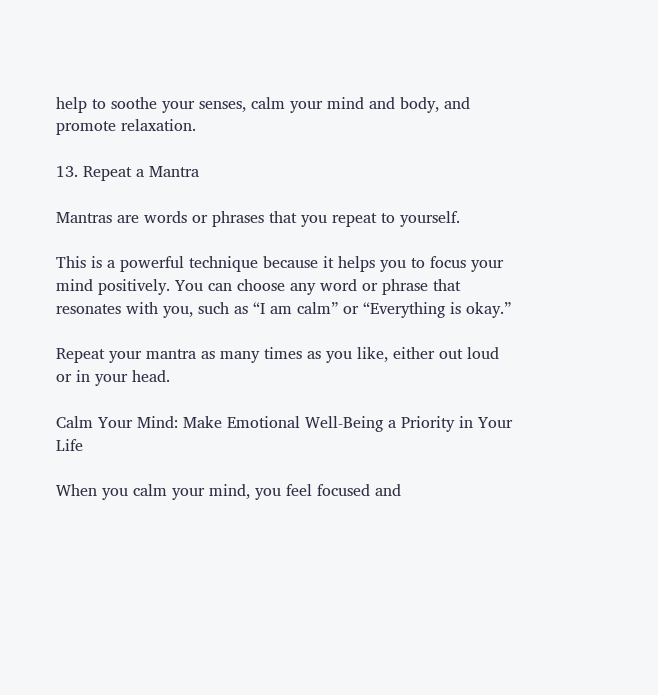help to soothe your senses, calm your mind and body, and promote relaxation.

13. Repeat a Mantra

Mantras are words or phrases that you repeat to yourself.

This is a powerful technique because it helps you to focus your mind positively. You can choose any word or phrase that resonates with you, such as “I am calm” or “Everything is okay.”

Repeat your mantra as many times as you like, either out loud or in your head.

Calm Your Mind: Make Emotional Well-Being a Priority in Your Life

When you calm your mind, you feel focused and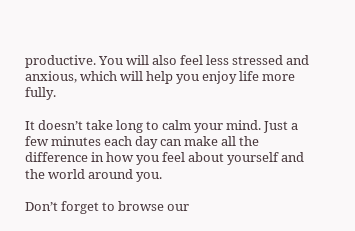productive. You will also feel less stressed and anxious, which will help you enjoy life more fully.

It doesn’t take long to calm your mind. Just a few minutes each day can make all the difference in how you feel about yourself and the world around you.

Don’t forget to browse our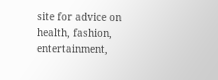site for advice on health, fashion, entertainment,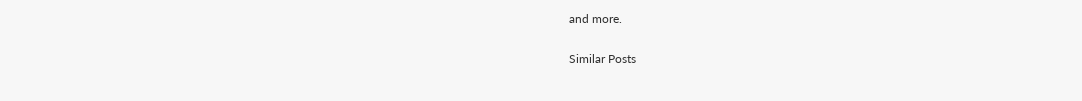and more.

Similar Posts